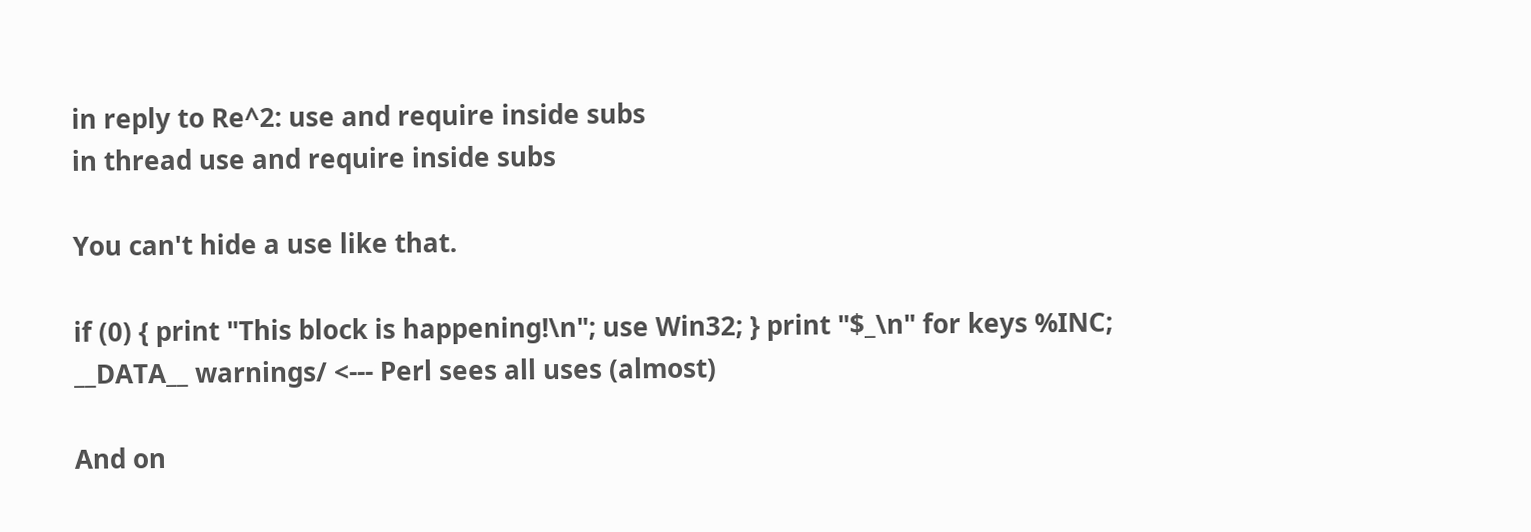in reply to Re^2: use and require inside subs
in thread use and require inside subs

You can't hide a use like that.

if (0) { print "This block is happening!\n"; use Win32; } print "$_\n" for keys %INC; __DATA__ warnings/ <--- Perl sees all uses (almost)

And on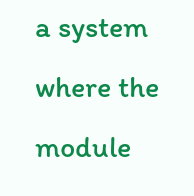a system where the module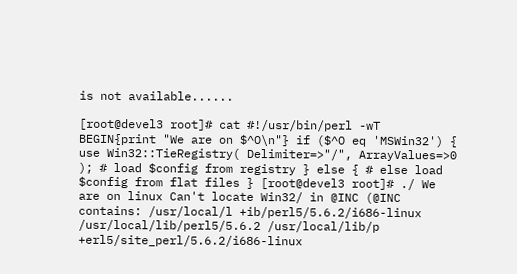is not available......

[root@devel3 root]# cat #!/usr/bin/perl -wT BEGIN{print "We are on $^O\n"} if ($^O eq 'MSWin32') { use Win32::TieRegistry( Delimiter=>"/", ArrayValues=>0 ); # load $config from registry } else { # else load $config from flat files } [root@devel3 root]# ./ We are on linux Can't locate Win32/ in @INC (@INC contains: /usr/local/l +ib/perl5/5.6.2/i686-linux /usr/local/lib/perl5/5.6.2 /usr/local/lib/p +erl5/site_perl/5.6.2/i686-linux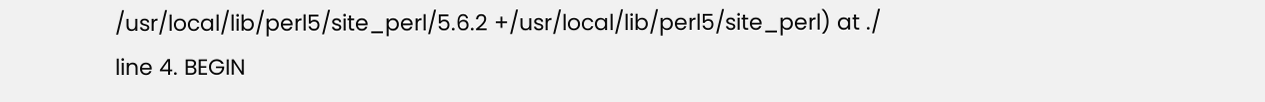/usr/local/lib/perl5/site_perl/5.6.2 +/usr/local/lib/perl5/site_perl) at ./ line 4. BEGIN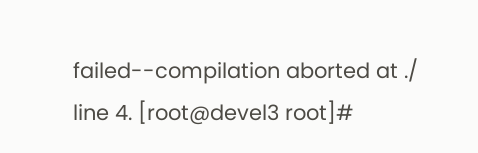failed--compilation aborted at ./ line 4. [root@devel3 root]#